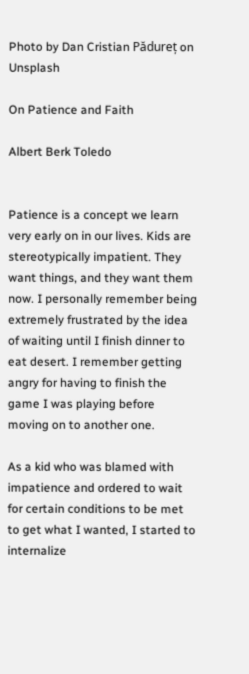Photo by Dan Cristian Pădureț on Unsplash

On Patience and Faith

Albert Berk Toledo


Patience is a concept we learn very early on in our lives. Kids are stereotypically impatient. They want things, and they want them now. I personally remember being extremely frustrated by the idea of waiting until I finish dinner to eat desert. I remember getting angry for having to finish the game I was playing before moving on to another one.

As a kid who was blamed with impatience and ordered to wait for certain conditions to be met to get what I wanted, I started to internalize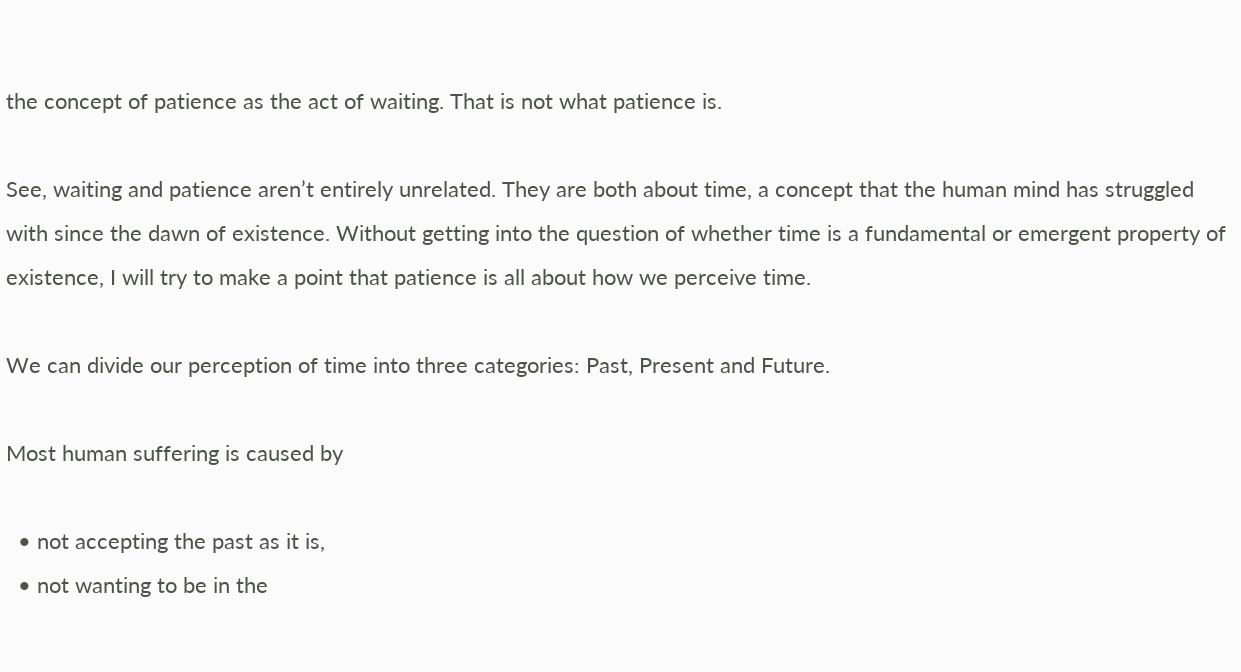the concept of patience as the act of waiting. That is not what patience is.

See, waiting and patience aren’t entirely unrelated. They are both about time, a concept that the human mind has struggled with since the dawn of existence. Without getting into the question of whether time is a fundamental or emergent property of existence, I will try to make a point that patience is all about how we perceive time.

We can divide our perception of time into three categories: Past, Present and Future.

Most human suffering is caused by

  • not accepting the past as it is,
  • not wanting to be in the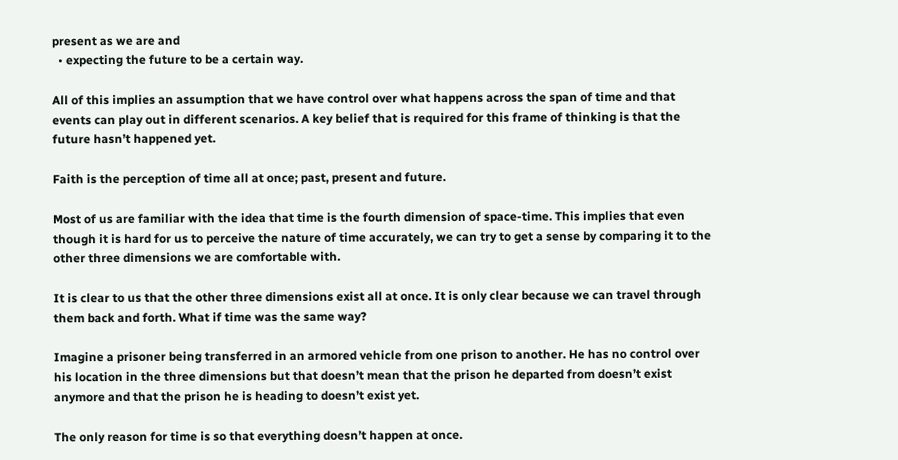present as we are and
  • expecting the future to be a certain way.

All of this implies an assumption that we have control over what happens across the span of time and that events can play out in different scenarios. A key belief that is required for this frame of thinking is that the future hasn’t happened yet.

Faith is the perception of time all at once; past, present and future.

Most of us are familiar with the idea that time is the fourth dimension of space-time. This implies that even though it is hard for us to perceive the nature of time accurately, we can try to get a sense by comparing it to the other three dimensions we are comfortable with.

It is clear to us that the other three dimensions exist all at once. It is only clear because we can travel through them back and forth. What if time was the same way?

Imagine a prisoner being transferred in an armored vehicle from one prison to another. He has no control over his location in the three dimensions but that doesn’t mean that the prison he departed from doesn’t exist anymore and that the prison he is heading to doesn’t exist yet.

The only reason for time is so that everything doesn’t happen at once.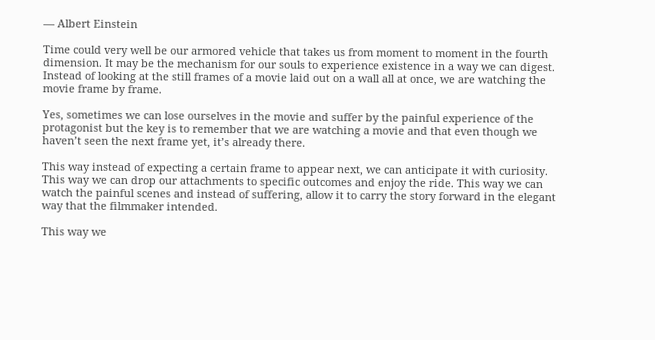— Albert Einstein

Time could very well be our armored vehicle that takes us from moment to moment in the fourth dimension. It may be the mechanism for our souls to experience existence in a way we can digest. Instead of looking at the still frames of a movie laid out on a wall all at once, we are watching the movie frame by frame.

Yes, sometimes we can lose ourselves in the movie and suffer by the painful experience of the protagonist but the key is to remember that we are watching a movie and that even though we haven’t seen the next frame yet, it’s already there.

This way instead of expecting a certain frame to appear next, we can anticipate it with curiosity. This way we can drop our attachments to specific outcomes and enjoy the ride. This way we can watch the painful scenes and instead of suffering, allow it to carry the story forward in the elegant way that the filmmaker intended.

This way we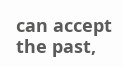can accept the past,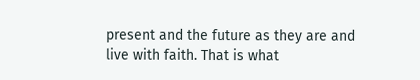present and the future as they are and live with faith. That is what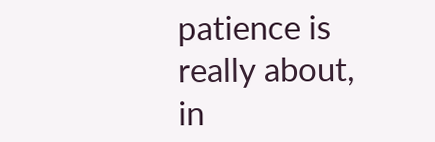patience is really about, in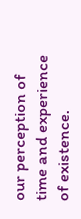our perception of time and experience of existence.